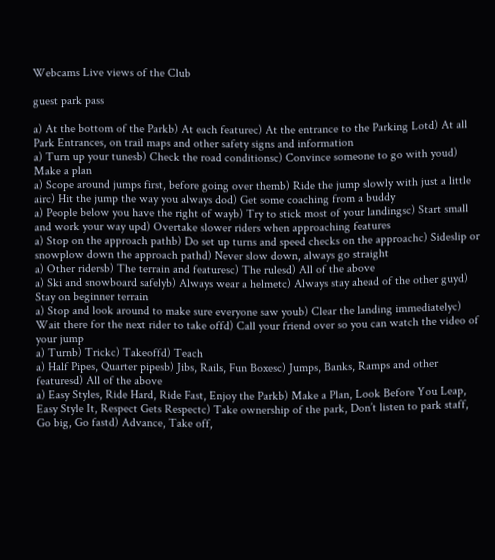Webcams Live views of the Club

guest park pass

a) At the bottom of the Parkb) At each featurec) At the entrance to the Parking Lotd) At all Park Entrances, on trail maps and other safety signs and information
a) Turn up your tunesb) Check the road conditionsc) Convince someone to go with youd) Make a plan
a) Scope around jumps first, before going over themb) Ride the jump slowly with just a little airc) Hit the jump the way you always dod) Get some coaching from a buddy
a) People below you have the right of wayb) Try to stick most of your landingsc) Start small and work your way upd) Overtake slower riders when approaching features
a) Stop on the approach pathb) Do set up turns and speed checks on the approachc) Sideslip or snowplow down the approach pathd) Never slow down, always go straight
a) Other ridersb) The terrain and featuresc) The rulesd) All of the above
a) Ski and snowboard safelyb) Always wear a helmetc) Always stay ahead of the other guyd) Stay on beginner terrain
a) Stop and look around to make sure everyone saw youb) Clear the landing immediatelyc) Wait there for the next rider to take offd) Call your friend over so you can watch the video of your jump
a) Turnb) Trickc) Takeoffd) Teach
a) Half Pipes, Quarter pipesb) Jibs, Rails, Fun Boxesc) Jumps, Banks, Ramps and other featuresd) All of the above
a) Easy Styles, Ride Hard, Ride Fast, Enjoy the Parkb) Make a Plan, Look Before You Leap, Easy Style It, Respect Gets Respectc) Take ownership of the park, Don’t listen to park staff, Go big, Go fastd) Advance, Take off,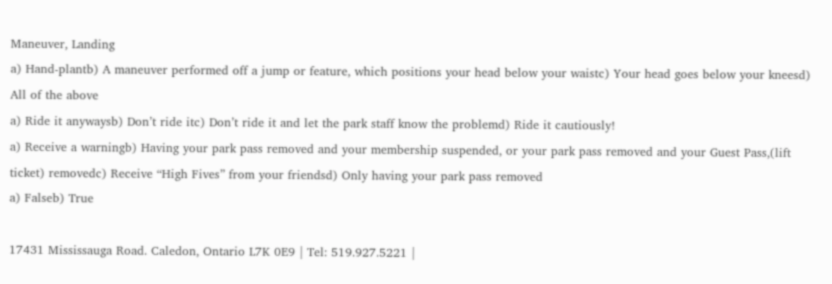Maneuver, Landing
a) Hand-plantb) A maneuver performed off a jump or feature, which positions your head below your waistc) Your head goes below your kneesd) All of the above
a) Ride it anywaysb) Don’t ride itc) Don’t ride it and let the park staff know the problemd) Ride it cautiously!
a) Receive a warningb) Having your park pass removed and your membership suspended, or your park pass removed and your Guest Pass,(lift ticket) removedc) Receive “High Fives” from your friendsd) Only having your park pass removed
a) Falseb) True

17431 Mississauga Road. Caledon, Ontario L7K 0E9 | Tel: 519.927.5221 |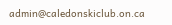admin@caledonskiclub.on.ca